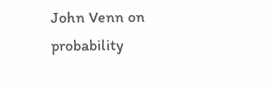John Venn on probability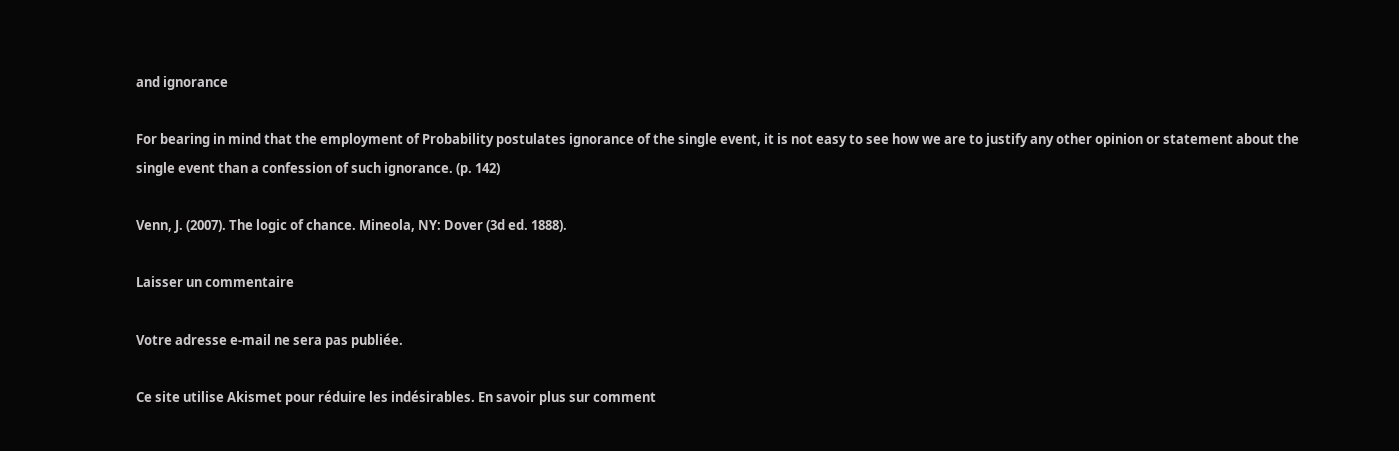and ignorance

For bearing in mind that the employment of Probability postulates ignorance of the single event, it is not easy to see how we are to justify any other opinion or statement about the single event than a confession of such ignorance. (p. 142)

Venn, J. (2007). The logic of chance. Mineola, NY: Dover (3d ed. 1888).

Laisser un commentaire

Votre adresse e-mail ne sera pas publiée.

Ce site utilise Akismet pour réduire les indésirables. En savoir plus sur comment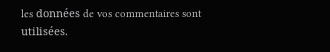les données de vos commentaires sont utilisées.